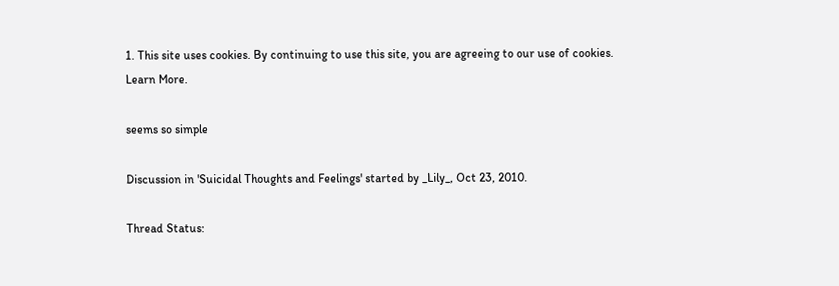1. This site uses cookies. By continuing to use this site, you are agreeing to our use of cookies. Learn More.

seems so simple

Discussion in 'Suicidal Thoughts and Feelings' started by _Lily_, Oct 23, 2010.

Thread Status: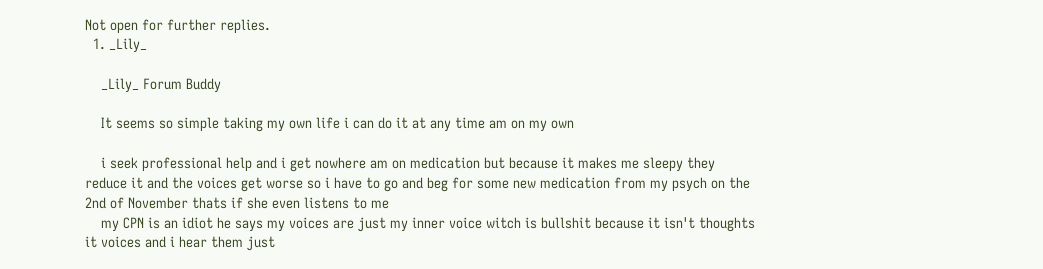Not open for further replies.
  1. _Lily_

    _Lily_ Forum Buddy

    It seems so simple taking my own life i can do it at any time am on my own

    i seek professional help and i get nowhere am on medication but because it makes me sleepy they reduce it and the voices get worse so i have to go and beg for some new medication from my psych on the 2nd of November thats if she even listens to me
    my CPN is an idiot he says my voices are just my inner voice witch is bullshit because it isn't thoughts it voices and i hear them just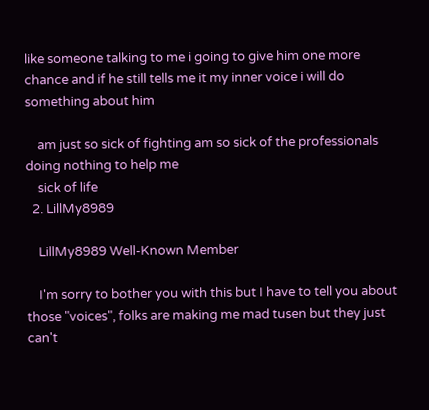like someone talking to me i going to give him one more chance and if he still tells me it my inner voice i will do something about him

    am just so sick of fighting am so sick of the professionals doing nothing to help me
    sick of life
  2. LillMy8989

    LillMy8989 Well-Known Member

    I'm sorry to bother you with this but I have to tell you about those "voices", folks are making me mad tusen but they just can't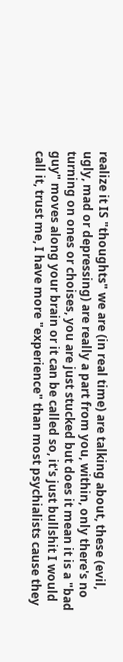realize it IS "thoughts" we are (in real time) are talking about, these (evil, ugly, mad or depressing) are really a part from you, within, only there's no turning on ones or choises, you are just stucked but does it mean it is a "bad guy" moves along your brain or it can be called so, it's just bullshit I would call it, trust me, I have more "experience" than most psychialists cause they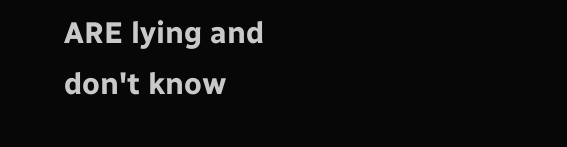ARE lying and don't know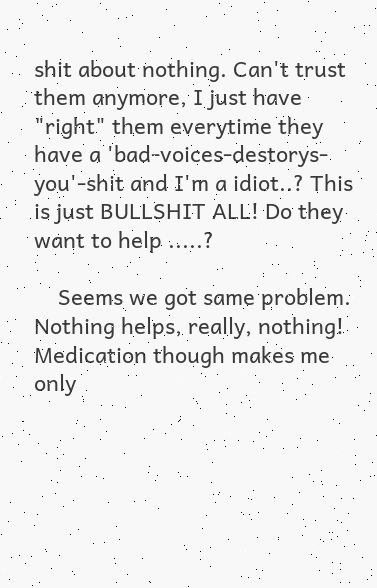shit about nothing. Can't trust them anymore, I just have "right" them everytime they have a 'bad-voices-destorys-you'-shit and I'm a idiot..? This is just BULLSHIT ALL! Do they want to help .....?

    Seems we got same problem. Nothing helps, really, nothing! Medication though makes me only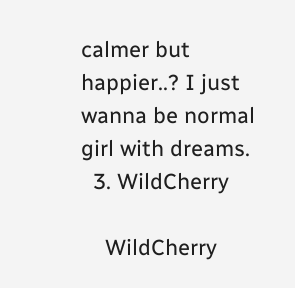calmer but happier..? I just wanna be normal girl with dreams.
  3. WildCherry

    WildCherry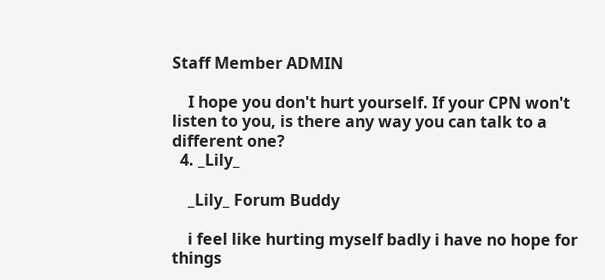Staff Member ADMIN

    I hope you don't hurt yourself. If your CPN won't listen to you, is there any way you can talk to a different one?
  4. _Lily_

    _Lily_ Forum Buddy

    i feel like hurting myself badly i have no hope for things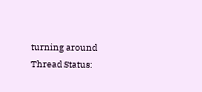turning around
Thread Status: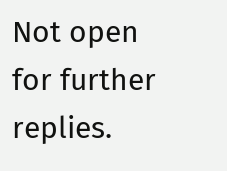Not open for further replies.